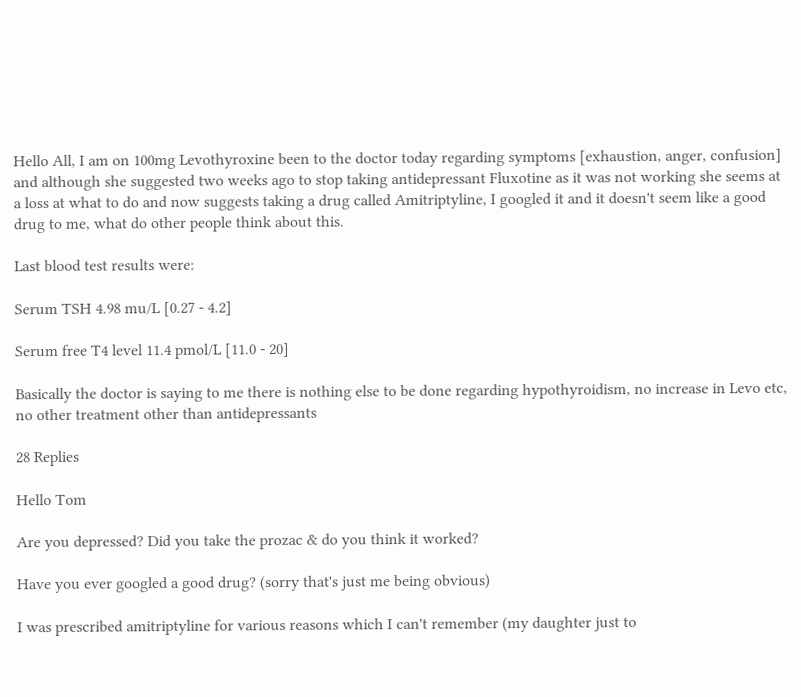Hello All, I am on 100mg Levothyroxine been to the doctor today regarding symptoms [exhaustion, anger, confusion] and although she suggested two weeks ago to stop taking antidepressant Fluxotine as it was not working she seems at a loss at what to do and now suggests taking a drug called Amitriptyline, I googled it and it doesn't seem like a good drug to me, what do other people think about this.

Last blood test results were:

Serum TSH 4.98 mu/L [0.27 - 4.2]

Serum free T4 level 11.4 pmol/L [11.0 - 20]

Basically the doctor is saying to me there is nothing else to be done regarding hypothyroidism, no increase in Levo etc, no other treatment other than antidepressants

28 Replies

Hello Tom

Are you depressed? Did you take the prozac & do you think it worked?

Have you ever googled a good drug? (sorry that's just me being obvious)

I was prescribed amitriptyline for various reasons which I can't remember (my daughter just to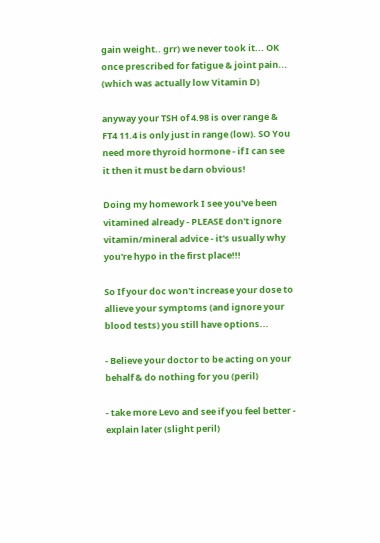gain weight.. grr) we never took it... OK once prescribed for fatigue & joint pain... (which was actually low Vitamin D)

anyway your TSH of 4.98 is over range & FT4 11.4 is only just in range (low). SO You need more thyroid hormone - if I can see it then it must be darn obvious!

Doing my homework I see you've been vitamined already - PLEASE don't ignore vitamin/mineral advice - it's usually why you're hypo in the first place!!!

So If your doc won't increase your dose to allieve your symptoms (and ignore your blood tests) you still have options...

- Believe your doctor to be acting on your behalf & do nothing for you (peril)

- take more Levo and see if you feel better - explain later (slight peril)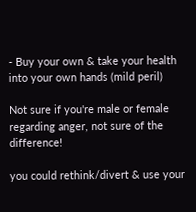- Buy your own & take your health into your own hands (mild peril)

Not sure if you're male or female regarding anger, not sure of the difference!

you could rethink/divert & use your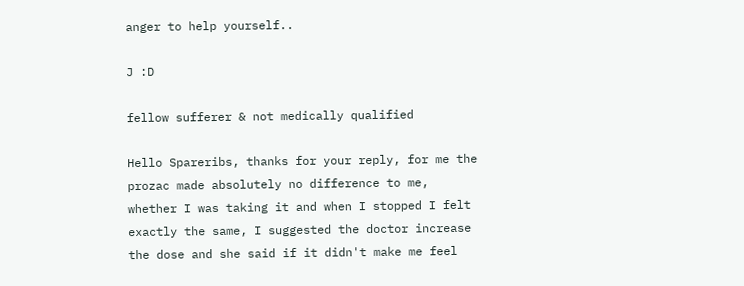anger to help yourself..

J :D

fellow sufferer & not medically qualified

Hello Spareribs, thanks for your reply, for me the prozac made absolutely no difference to me, whether I was taking it and when I stopped I felt exactly the same, I suggested the doctor increase the dose and she said if it didn't make me feel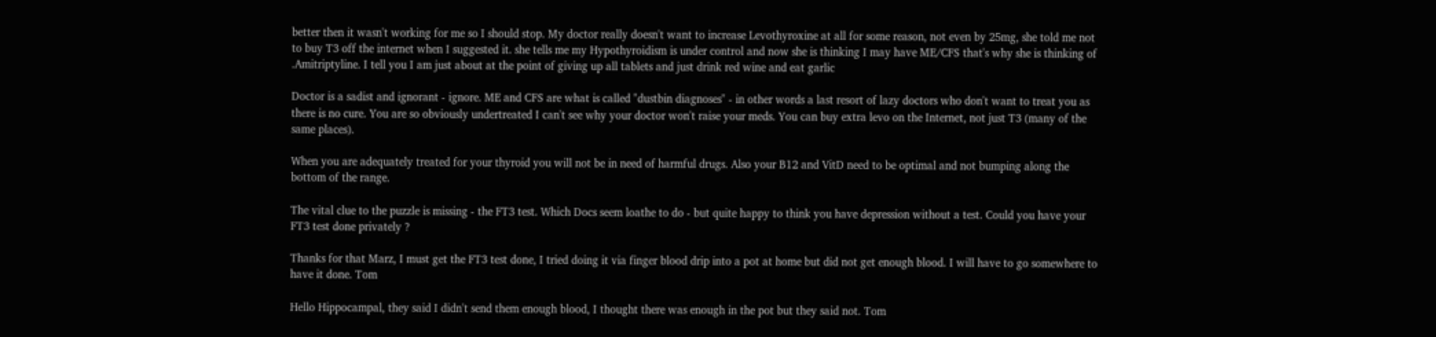better then it wasn't working for me so I should stop. My doctor really doesn't want to increase Levothyroxine at all for some reason, not even by 25mg, she told me not to buy T3 off the internet when I suggested it. she tells me my Hypothyroidism is under control and now she is thinking I may have ME/CFS that's why she is thinking of .Amitriptyline. I tell you I am just about at the point of giving up all tablets and just drink red wine and eat garlic

Doctor is a sadist and ignorant - ignore. ME and CFS are what is called "dustbin diagnoses" - in other words a last resort of lazy doctors who don't want to treat you as there is no cure. You are so obviously undertreated I can't see why your doctor won't raise your meds. You can buy extra levo on the Internet, not just T3 (many of the same places).

When you are adequately treated for your thyroid you will not be in need of harmful drugs. Also your B12 and VitD need to be optimal and not bumping along the bottom of the range.

The vital clue to the puzzle is missing - the FT3 test. Which Docs seem loathe to do - but quite happy to think you have depression without a test. Could you have your FT3 test done privately ?

Thanks for that Marz, I must get the FT3 test done, I tried doing it via finger blood drip into a pot at home but did not get enough blood. I will have to go somewhere to have it done. Tom

Hello Hippocampal, they said I didn't send them enough blood, I thought there was enough in the pot but they said not. Tom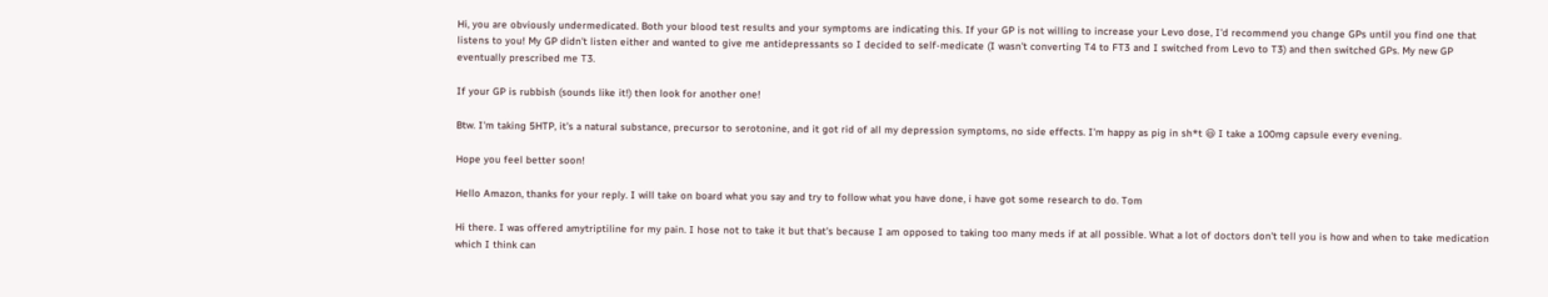Hi, you are obviously undermedicated. Both your blood test results and your symptoms are indicating this. If your GP is not willing to increase your Levo dose, I'd recommend you change GPs until you find one that listens to you! My GP didn't listen either and wanted to give me antidepressants so I decided to self-medicate (I wasn't converting T4 to FT3 and I switched from Levo to T3) and then switched GPs. My new GP eventually prescribed me T3.

If your GP is rubbish (sounds like it!) then look for another one!

Btw. I'm taking 5HTP, it's a natural substance, precursor to serotonine, and it got rid of all my depression symptoms, no side effects. I'm happy as pig in sh*t 😃 I take a 100mg capsule every evening.

Hope you feel better soon!

Hello Amazon, thanks for your reply. I will take on board what you say and try to follow what you have done, i have got some research to do. Tom

Hi there. I was offered amytriptiline for my pain. I hose not to take it but that's because I am opposed to taking too many meds if at all possible. What a lot of doctors don't tell you is how and when to take medication which I think can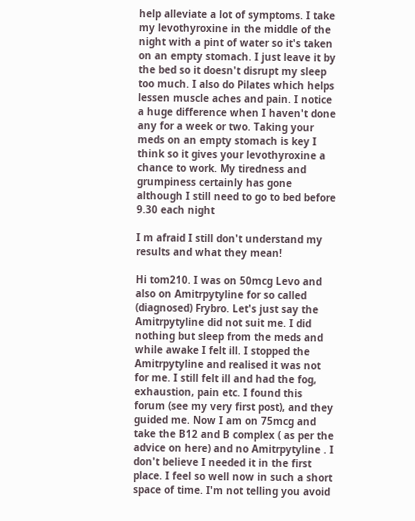help alleviate a lot of symptoms. I take my levothyroxine in the middle of the night with a pint of water so it's taken on an empty stomach. I just leave it by the bed so it doesn't disrupt my sleep too much. I also do Pilates which helps lessen muscle aches and pain. I notice a huge difference when I haven't done any for a week or two. Taking your meds on an empty stomach is key I think so it gives your levothyroxine a chance to work. My tiredness and grumpiness certainly has gone although I still need to go to bed before 9.30 each night

I m afraid I still don't understand my results and what they mean!

Hi tom210. I was on 50mcg Levo and also on Amitrpytyline for so called (diagnosed) Frybro. Let's just say the Amitrpytyline did not suit me. I did nothing but sleep from the meds and while awake I felt ill. I stopped the Amitrpytyline and realised it was not for me. I still felt ill and had the fog, exhaustion, pain etc. I found this forum (see my very first post), and they guided me. Now I am on 75mcg and take the B12 and B complex ( as per the advice on here) and no Amitrpytyline . I don't believe I needed it in the first place. I feel so well now in such a short space of time. I'm not telling you avoid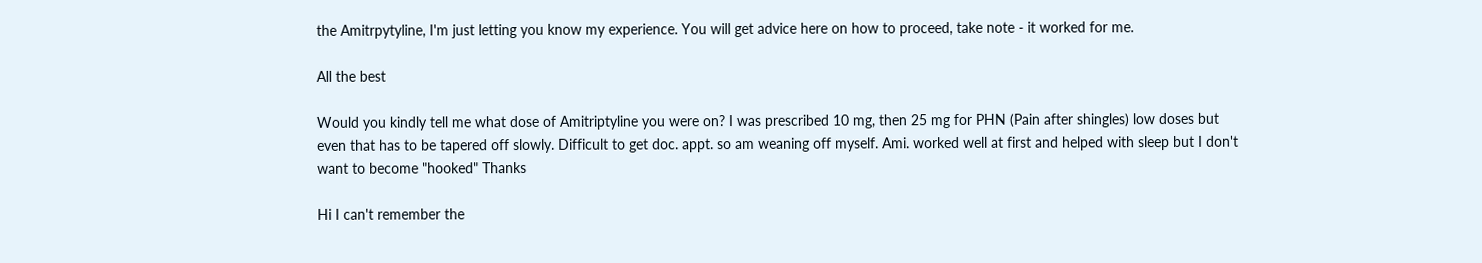the Amitrpytyline, I'm just letting you know my experience. You will get advice here on how to proceed, take note - it worked for me.

All the best

Would you kindly tell me what dose of Amitriptyline you were on? I was prescribed 10 mg, then 25 mg for PHN (Pain after shingles) low doses but even that has to be tapered off slowly. Difficult to get doc. appt. so am weaning off myself. Ami. worked well at first and helped with sleep but I don't want to become "hooked" Thanks

Hi I can't remember the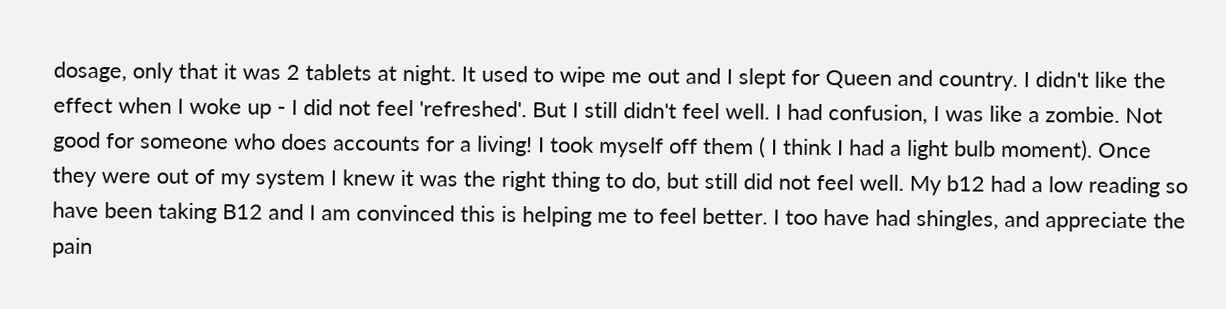dosage, only that it was 2 tablets at night. It used to wipe me out and I slept for Queen and country. I didn't like the effect when I woke up - I did not feel 'refreshed'. But I still didn't feel well. I had confusion, I was like a zombie. Not good for someone who does accounts for a living! I took myself off them ( I think I had a light bulb moment). Once they were out of my system I knew it was the right thing to do, but still did not feel well. My b12 had a low reading so have been taking B12 and I am convinced this is helping me to feel better. I too have had shingles, and appreciate the pain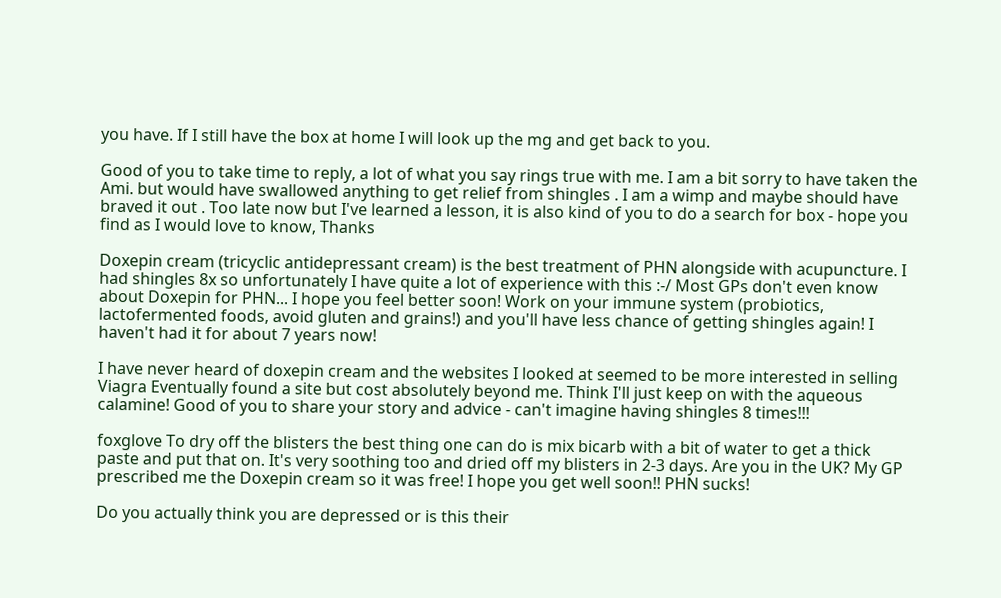you have. If I still have the box at home I will look up the mg and get back to you.

Good of you to take time to reply, a lot of what you say rings true with me. I am a bit sorry to have taken the Ami. but would have swallowed anything to get relief from shingles . I am a wimp and maybe should have braved it out . Too late now but I've learned a lesson, it is also kind of you to do a search for box - hope you find as I would love to know, Thanks

Doxepin cream (tricyclic antidepressant cream) is the best treatment of PHN alongside with acupuncture. I had shingles 8x so unfortunately I have quite a lot of experience with this :-/ Most GPs don't even know about Doxepin for PHN... I hope you feel better soon! Work on your immune system (probiotics, lactofermented foods, avoid gluten and grains!) and you'll have less chance of getting shingles again! I haven't had it for about 7 years now!

I have never heard of doxepin cream and the websites I looked at seemed to be more interested in selling Viagra Eventually found a site but cost absolutely beyond me. Think I'll just keep on with the aqueous calamine! Good of you to share your story and advice - can't imagine having shingles 8 times!!!

foxglove To dry off the blisters the best thing one can do is mix bicarb with a bit of water to get a thick paste and put that on. It's very soothing too and dried off my blisters in 2-3 days. Are you in the UK? My GP prescribed me the Doxepin cream so it was free! I hope you get well soon!! PHN sucks!

Do you actually think you are depressed or is this their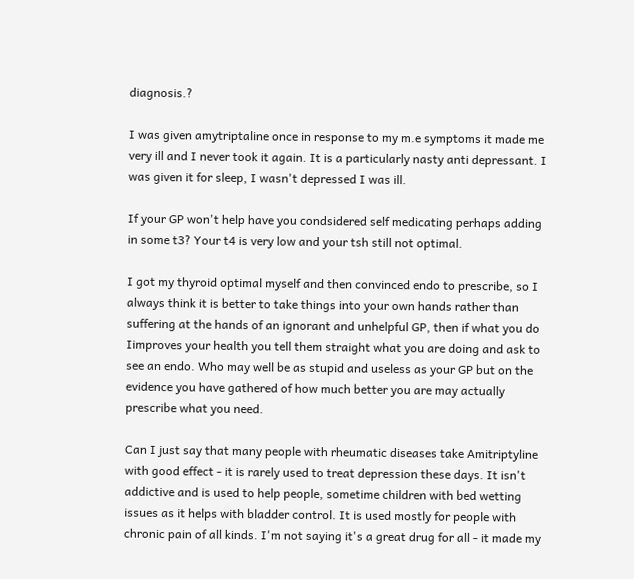diagnosis.?

I was given amytriptaline once in response to my m.e symptoms it made me very ill and I never took it again. It is a particularly nasty anti depressant. I was given it for sleep, I wasn't depressed I was ill.

If your GP won't help have you condsidered self medicating perhaps adding in some t3? Your t4 is very low and your tsh still not optimal.

I got my thyroid optimal myself and then convinced endo to prescribe, so I always think it is better to take things into your own hands rather than suffering at the hands of an ignorant and unhelpful GP, then if what you do Iimproves your health you tell them straight what you are doing and ask to see an endo. Who may well be as stupid and useless as your GP but on the evidence you have gathered of how much better you are may actually prescribe what you need.

Can I just say that many people with rheumatic diseases take Amitriptyline with good effect - it is rarely used to treat depression these days. It isn't addictive and is used to help people, sometime children with bed wetting issues as it helps with bladder control. It is used mostly for people with chronic pain of all kinds. I'm not saying it's a great drug for all - it made my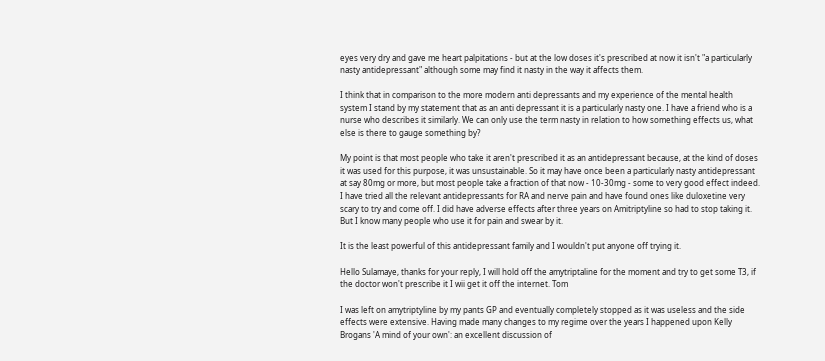eyes very dry and gave me heart palpitations - but at the low doses it's prescribed at now it isn't "a particularly nasty antidepressant" although some may find it nasty in the way it affects them.

I think that in comparison to the more modern anti depressants and my experience of the mental health system I stand by my statement that as an anti depressant it is a particularly nasty one. I have a friend who is a nurse who describes it similarly. We can only use the term nasty in relation to how something effects us, what else is there to gauge something by?

My point is that most people who take it aren't prescribed it as an antidepressant because, at the kind of doses it was used for this purpose, it was unsustainable. So it may have once been a particularly nasty antidepressant at say 80mg or more, but most people take a fraction of that now - 10-30mg - some to very good effect indeed. I have tried all the relevant antidepressants for RA and nerve pain and have found ones like duloxetine very scary to try and come off. I did have adverse effects after three years on Amitriptyline so had to stop taking it. But I know many people who use it for pain and swear by it.

It is the least powerful of this antidepressant family and I wouldn't put anyone off trying it.

Hello Sulamaye, thanks for your reply, I will hold off the amytriptaline for the moment and try to get some T3, if the doctor won't prescribe it I wii get it off the internet. Tom

I was left on amytriptyline by my pants GP and eventually completely stopped as it was useless and the side effects were extensive. Having made many changes to my regime over the years I happened upon Kelly Brogans 'A mind of your own': an excellent discussion of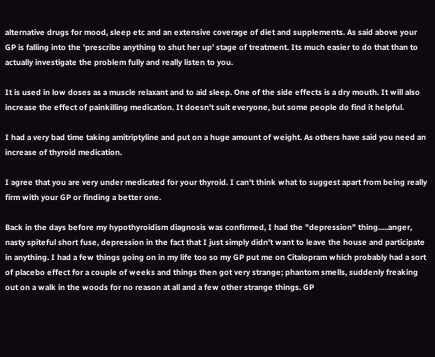alternative drugs for mood, sleep etc and an extensive coverage of diet and supplements. As said above your GP is falling into the 'prescribe anything to shut her up' stage of treatment. Its much easier to do that than to actually investigate the problem fully and really listen to you.

It is used in low doses as a muscle relaxant and to aid sleep. One of the side effects is a dry mouth. It will also increase the effect of painkilling medication. It doesn't suit everyone, but some people do find it helpful.

I had a very bad time taking amitriptyline and put on a huge amount of weight. As others have said you need an increase of thyroid medication.

I agree that you are very under medicated for your thyroid. I can't think what to suggest apart from being really firm with your GP or finding a better one.

Back in the days before my hypothyroidism diagnosis was confirmed, I had the "depression" thing.....anger, nasty spiteful short fuse, depression in the fact that I just simply didn't want to leave the house and participate in anything. I had a few things going on in my life too so my GP put me on Citalopram which probably had a sort of placebo effect for a couple of weeks and things then got very strange; phantom smells, suddenly freaking out on a walk in the woods for no reason at all and a few other strange things. GP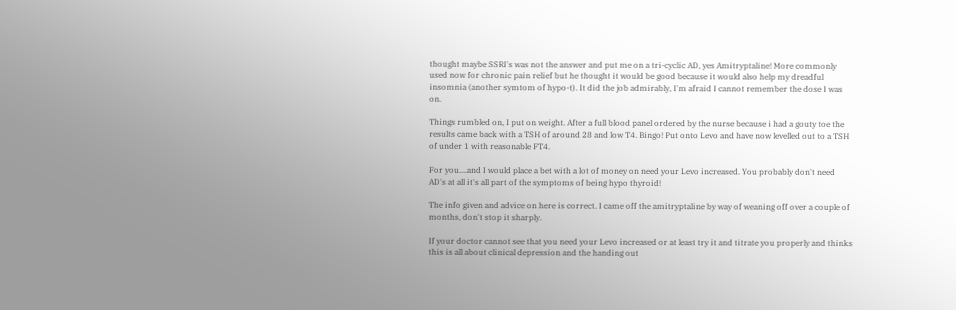thought maybe SSRI's was not the answer and put me on a tri-cyclic AD, yes Amitryptaline! More commonly used now for chronic pain relief but he thought it would be good because it would also help my dreadful insomnia (another symtom of hypo-t). It did the job admirably, I'm afraid I cannot remember the dose I was on.

Things rumbled on, I put on weight. After a full blood panel ordered by the nurse because i had a gouty toe the results came back with a TSH of around 28 and low T4. Bingo! Put onto Levo and have now levelled out to a TSH of under 1 with reasonable FT4.

For you....and I would place a bet with a lot of money on need your Levo increased. You probably don't need AD's at all it's all part of the symptoms of being hypo thyroid!

The info given and advice on here is correct. I came off the amitryptaline by way of weaning off over a couple of months, don't stop it sharply.

If your doctor cannot see that you need your Levo increased or at least try it and titrate you properly and thinks this is all about clinical depression and the handing out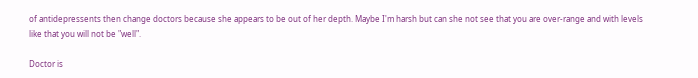of antidepressents then change doctors because she appears to be out of her depth. Maybe I'm harsh but can she not see that you are over-range and with levels like that you will not be "well".

Doctor is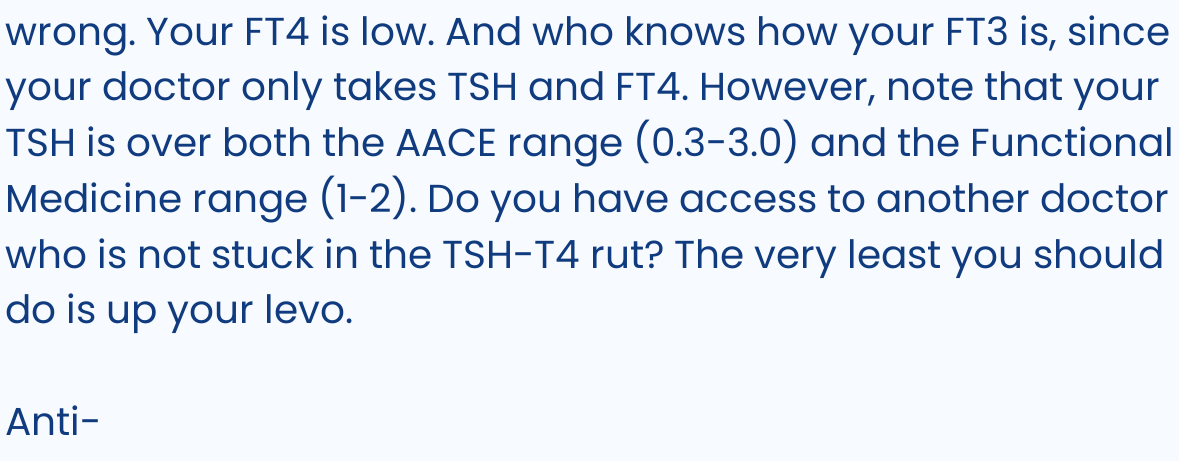wrong. Your FT4 is low. And who knows how your FT3 is, since your doctor only takes TSH and FT4. However, note that your TSH is over both the AACE range (0.3-3.0) and the Functional Medicine range (1-2). Do you have access to another doctor who is not stuck in the TSH-T4 rut? The very least you should do is up your levo.

Anti-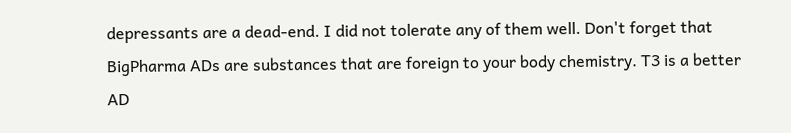depressants are a dead-end. I did not tolerate any of them well. Don't forget that BigPharma ADs are substances that are foreign to your body chemistry. T3 is a better AD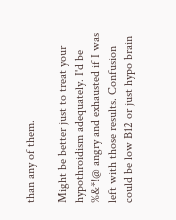than any of them.

Might be better just to treat your hypothroidism adequately. I'd be %&*!@ angry and exhausted if I was left with those results. Confusion could be low B12 or just hypo brain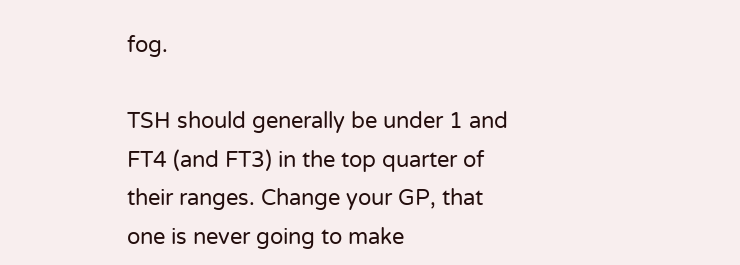fog.

TSH should generally be under 1 and FT4 (and FT3) in the top quarter of their ranges. Change your GP, that one is never going to make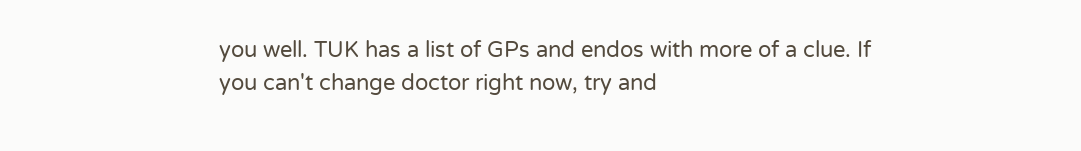you well. TUK has a list of GPs and endos with more of a clue. If you can't change doctor right now, try and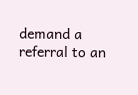demand a referral to an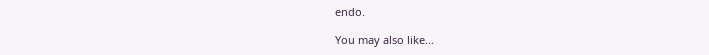endo.

You may also like...